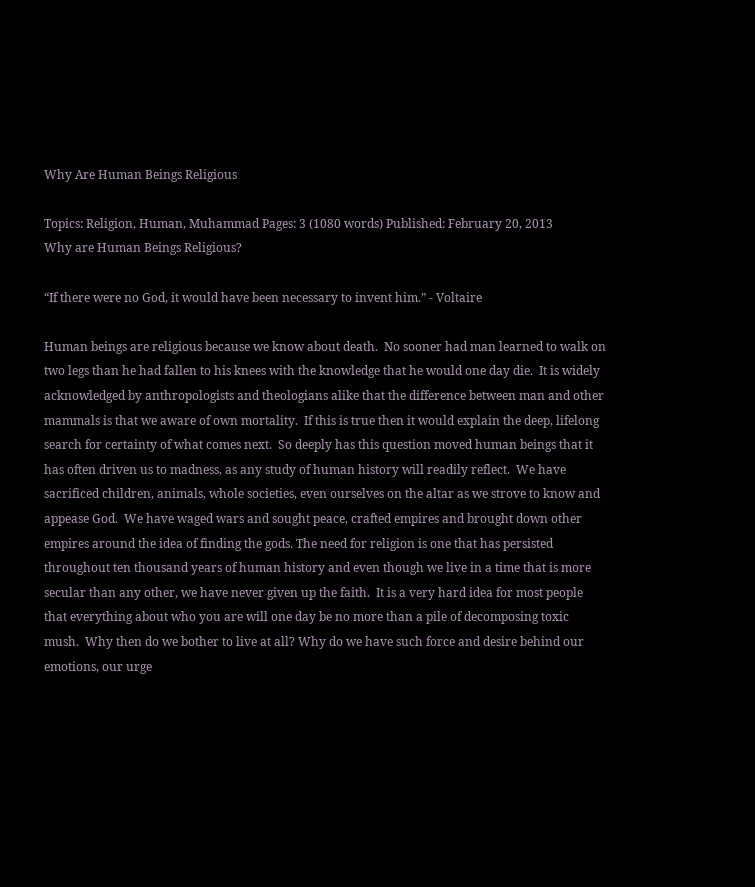Why Are Human Beings Religious

Topics: Religion, Human, Muhammad Pages: 3 (1080 words) Published: February 20, 2013
Why are Human Beings Religious?

“If there were no God, it would have been necessary to invent him.” - Voltaire

Human beings are religious because we know about death.  No sooner had man learned to walk on two legs than he had fallen to his knees with the knowledge that he would one day die.  It is widely acknowledged by anthropologists and theologians alike that the difference between man and other mammals is that we aware of own mortality.  If this is true then it would explain the deep, lifelong search for certainty of what comes next.  So deeply has this question moved human beings that it has often driven us to madness, as any study of human history will readily reflect.  We have sacrificed children, animals, whole societies, even ourselves on the altar as we strove to know and appease God.  We have waged wars and sought peace, crafted empires and brought down other empires around the idea of finding the gods. The need for religion is one that has persisted throughout ten thousand years of human history and even though we live in a time that is more secular than any other, we have never given up the faith.  It is a very hard idea for most people that everything about who you are will one day be no more than a pile of decomposing toxic mush.  Why then do we bother to live at all? Why do we have such force and desire behind our emotions, our urge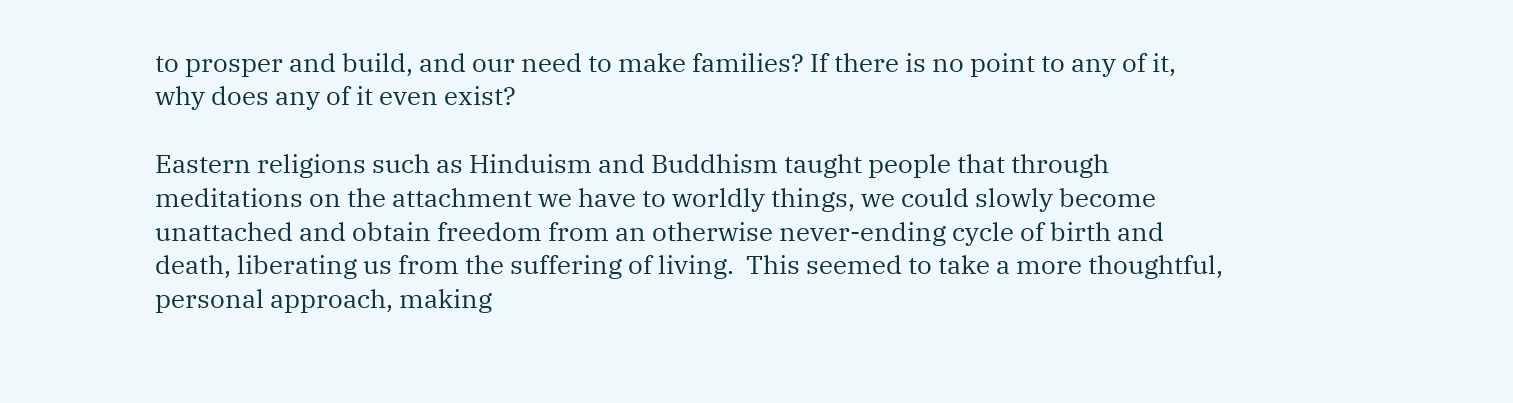to prosper and build, and our need to make families? If there is no point to any of it, why does any of it even exist?

Eastern religions such as Hinduism and Buddhism taught people that through meditations on the attachment we have to worldly things, we could slowly become unattached and obtain freedom from an otherwise never-ending cycle of birth and death, liberating us from the suffering of living.  This seemed to take a more thoughtful, personal approach, making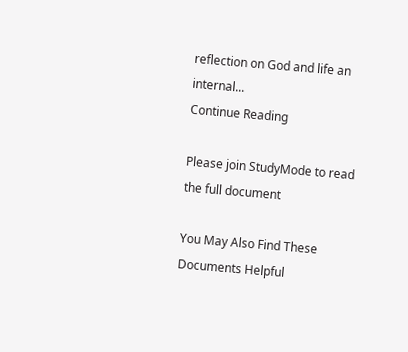reflection on God and life an internal...
Continue Reading

Please join StudyMode to read the full document

You May Also Find These Documents Helpful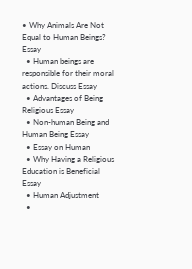• Why Animals Are Not Equal to Human Beings? Essay
  • Human beings are responsible for their moral actions. Discuss Essay
  • Advantages of Being Religious Essay
  • Non-human Being and Human Being Essay
  • Essay on Human
  • Why Having a Religious Education is Beneficial Essay
  • Human Adjustment
  •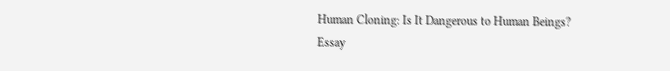Human Cloning: Is It Dangerous to Human Beings? Essay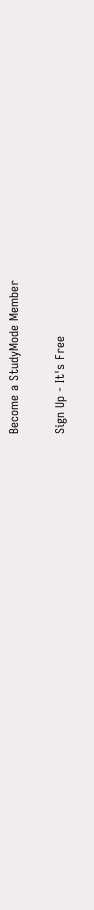Become a StudyMode Member

Sign Up - It's Free